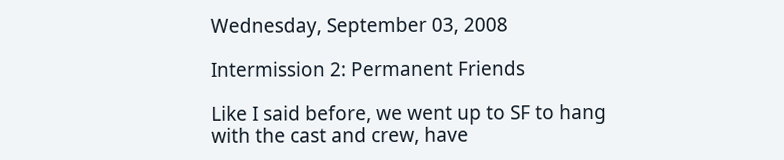Wednesday, September 03, 2008

Intermission 2: Permanent Friends

Like I said before, we went up to SF to hang with the cast and crew, have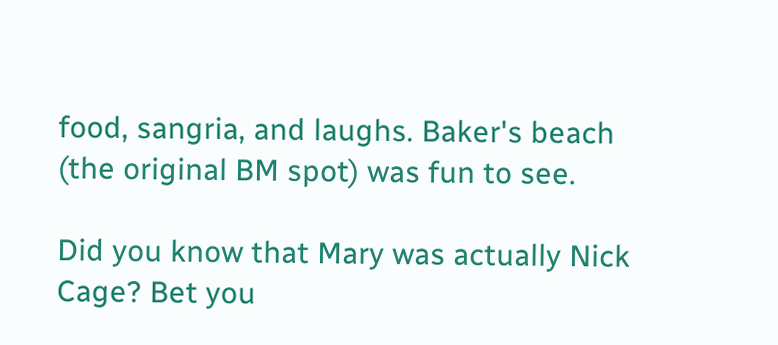food, sangria, and laughs. Baker's beach (the original BM spot) was fun to see.

Did you know that Mary was actually Nick Cage? Bet you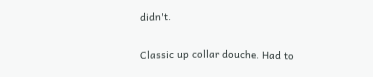didn't.

Classic up collar douche. Had to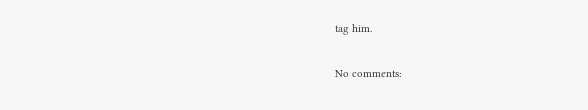tag him.

No comments: